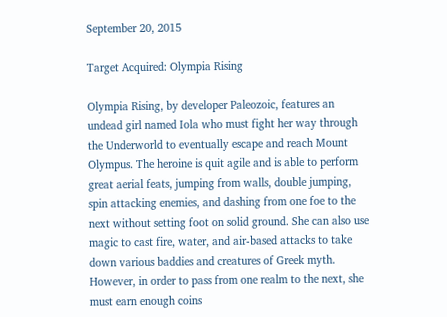September 20, 2015

Target Acquired: Olympia Rising

Olympia Rising, by developer Paleozoic, features an undead girl named Iola who must fight her way through the Underworld to eventually escape and reach Mount Olympus. The heroine is quit agile and is able to perform great aerial feats, jumping from walls, double jumping, spin attacking enemies, and dashing from one foe to the next without setting foot on solid ground. She can also use magic to cast fire, water, and air-based attacks to take down various baddies and creatures of Greek myth. However, in order to pass from one realm to the next, she must earn enough coins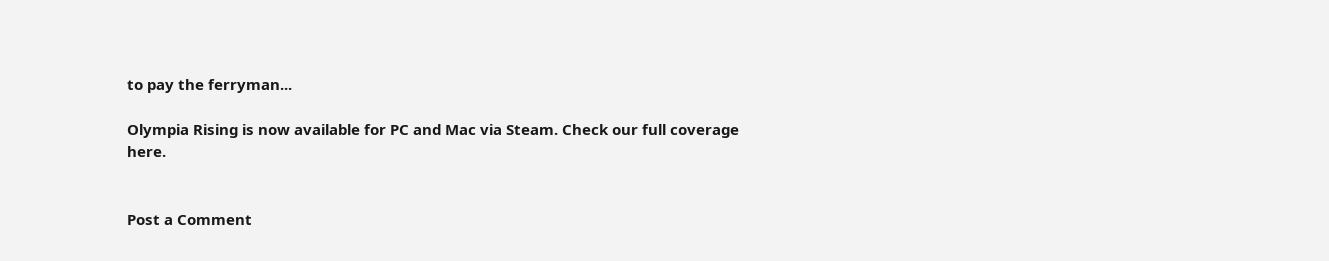to pay the ferryman...

Olympia Rising is now available for PC and Mac via Steam. Check our full coverage here.


Post a Comment